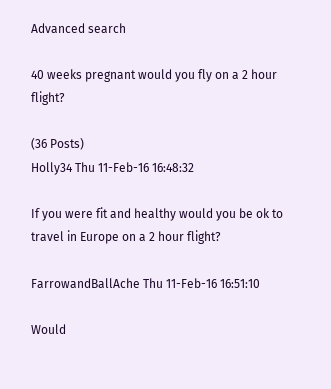Advanced search

40 weeks pregnant would you fly on a 2 hour flight?

(36 Posts)
Holly34 Thu 11-Feb-16 16:48:32

If you were fit and healthy would you be ok to travel in Europe on a 2 hour flight?

FarrowandBallAche Thu 11-Feb-16 16:51:10

Would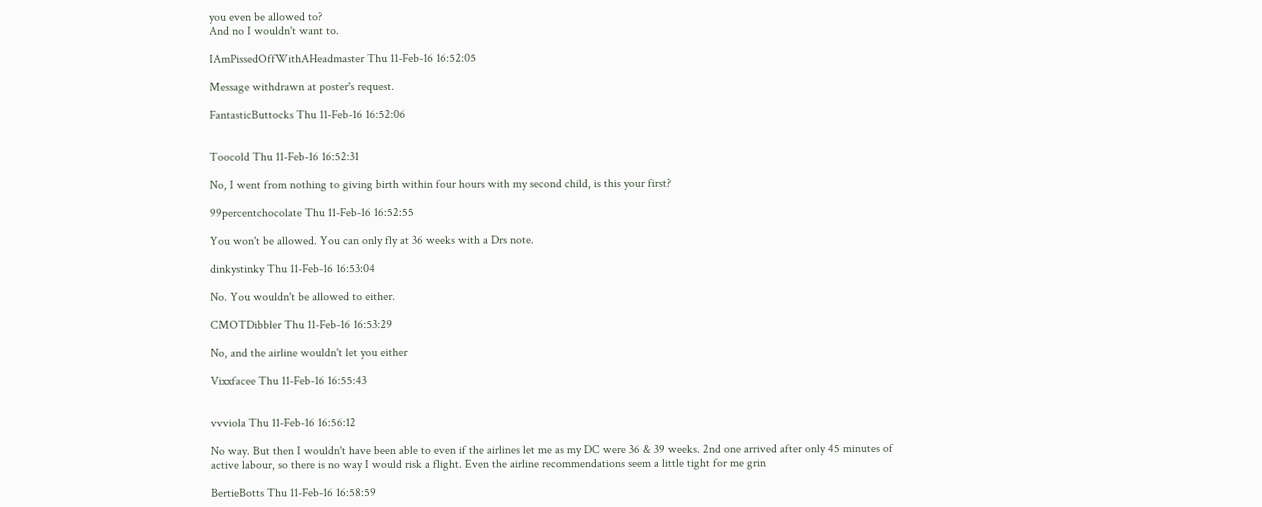you even be allowed to?
And no I wouldn't want to.

IAmPissedOffWithAHeadmaster Thu 11-Feb-16 16:52:05

Message withdrawn at poster's request.

FantasticButtocks Thu 11-Feb-16 16:52:06


Toocold Thu 11-Feb-16 16:52:31

No, I went from nothing to giving birth within four hours with my second child, is this your first?

99percentchocolate Thu 11-Feb-16 16:52:55

You won't be allowed. You can only fly at 36 weeks with a Drs note.

dinkystinky Thu 11-Feb-16 16:53:04

No. You wouldn't be allowed to either.

CMOTDibbler Thu 11-Feb-16 16:53:29

No, and the airline wouldn't let you either

Vixxfacee Thu 11-Feb-16 16:55:43


vvviola Thu 11-Feb-16 16:56:12

No way. But then I wouldn't have been able to even if the airlines let me as my DC were 36 & 39 weeks. 2nd one arrived after only 45 minutes of active labour, so there is no way I would risk a flight. Even the airline recommendations seem a little tight for me grin

BertieBotts Thu 11-Feb-16 16:58:59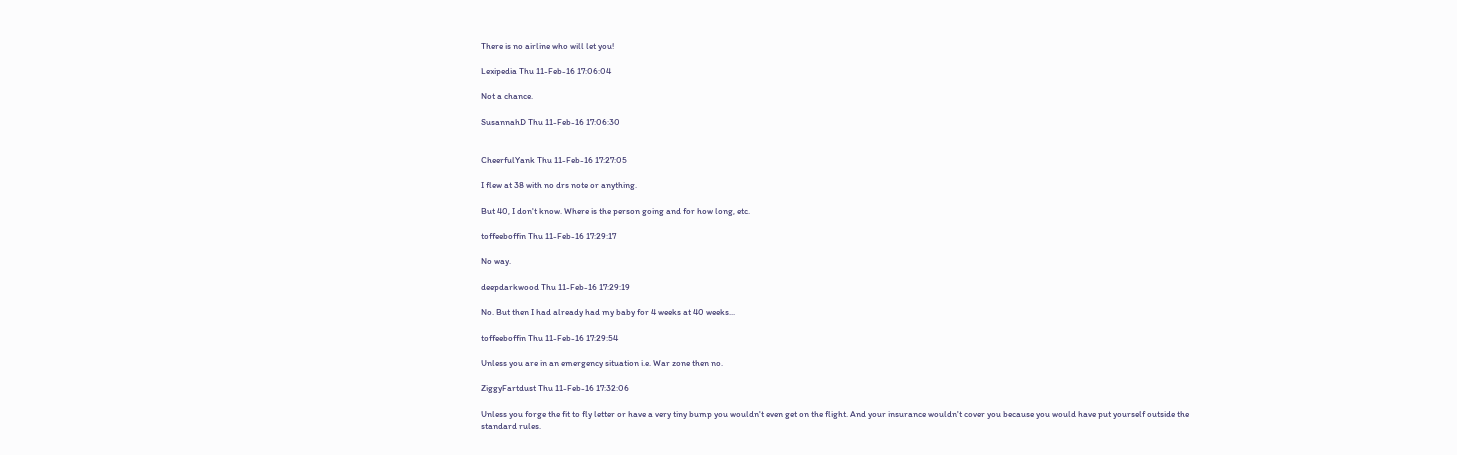There is no airline who will let you!

Lexipedia Thu 11-Feb-16 17:06:04

Not a chance.

SusannahD Thu 11-Feb-16 17:06:30


CheerfulYank Thu 11-Feb-16 17:27:05

I flew at 38 with no drs note or anything.

But 40, I don't know. Where is the person going and for how long, etc.

toffeeboffin Thu 11-Feb-16 17:29:17

No way.

deepdarkwood Thu 11-Feb-16 17:29:19

No. But then I had already had my baby for 4 weeks at 40 weeks...

toffeeboffin Thu 11-Feb-16 17:29:54

Unless you are in an emergency situation i.e. War zone then no.

ZiggyFartdust Thu 11-Feb-16 17:32:06

Unless you forge the fit to fly letter or have a very tiny bump you wouldn't even get on the flight. And your insurance wouldn't cover you because you would have put yourself outside the standard rules.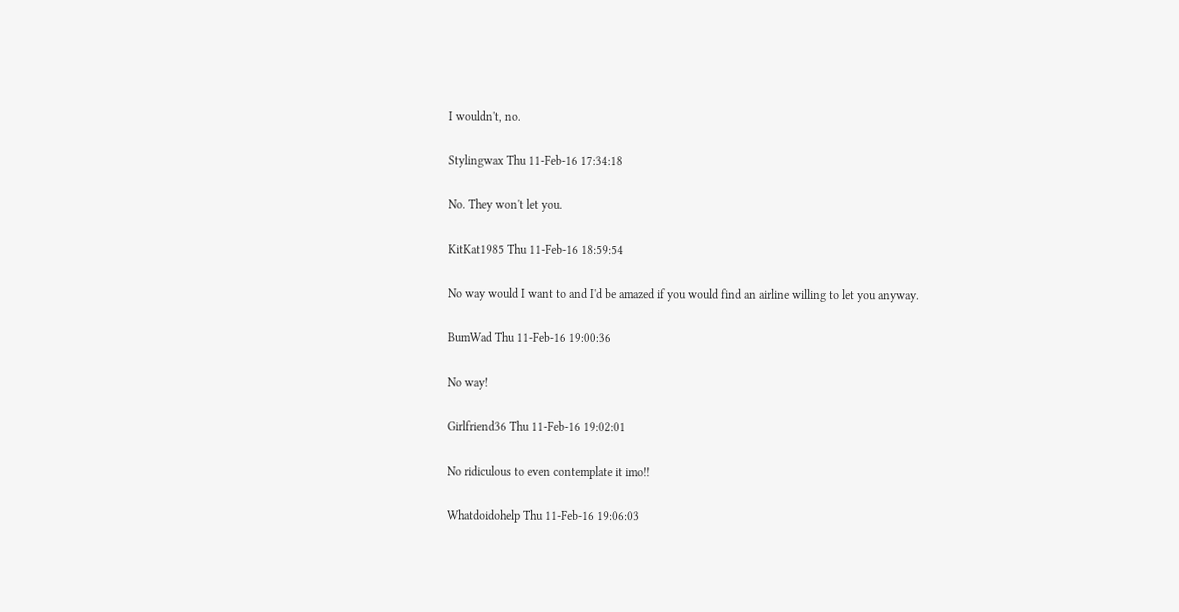I wouldn't, no.

Stylingwax Thu 11-Feb-16 17:34:18

No. They won't let you.

KitKat1985 Thu 11-Feb-16 18:59:54

No way would I want to and I'd be amazed if you would find an airline willing to let you anyway.

BumWad Thu 11-Feb-16 19:00:36

No way!

Girlfriend36 Thu 11-Feb-16 19:02:01

No ridiculous to even contemplate it imo!!

Whatdoidohelp Thu 11-Feb-16 19:06:03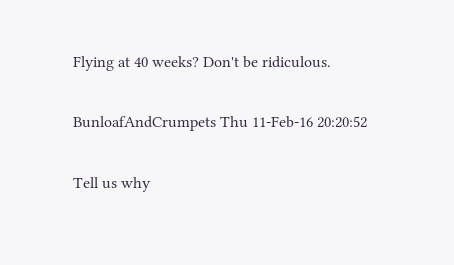Flying at 40 weeks? Don't be ridiculous.

BunloafAndCrumpets Thu 11-Feb-16 20:20:52

Tell us why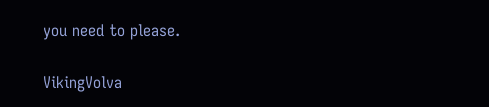you need to please.

VikingVolva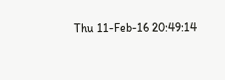Thu 11-Feb-16 20:49:14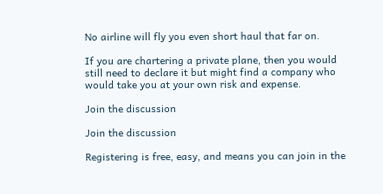No airline will fly you even short haul that far on.

If you are chartering a private plane, then you would still need to declare it but might find a company who would take you at your own risk and expense.

Join the discussion

Join the discussion

Registering is free, easy, and means you can join in the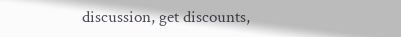discussion, get discounts,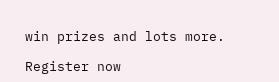win prizes and lots more.

Register now